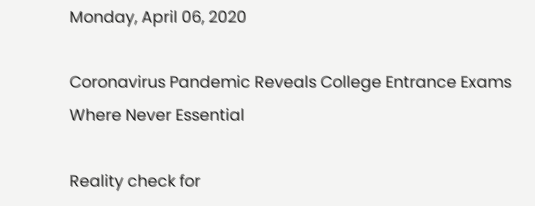Monday, April 06, 2020

Coronavirus Pandemic Reveals College Entrance Exams Where Never Essential

Reality check for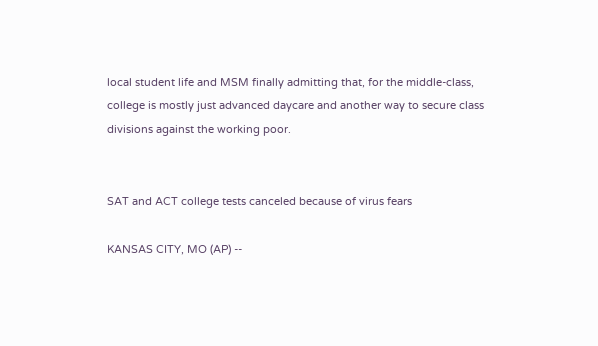local student life and MSM finally admitting that, for the middle-class, college is mostly just advanced daycare and another way to secure class divisions against the working poor.


SAT and ACT college tests canceled because of virus fears

KANSAS CITY, MO (AP) --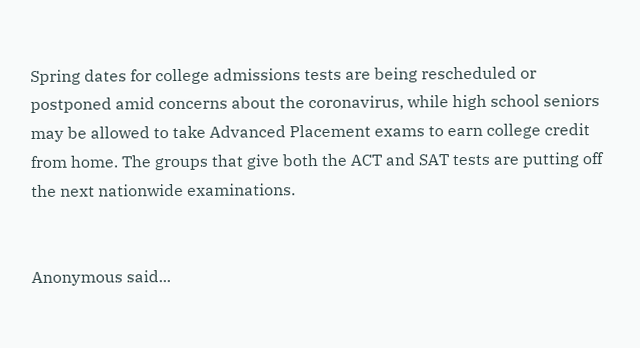Spring dates for college admissions tests are being rescheduled or postponed amid concerns about the coronavirus, while high school seniors may be allowed to take Advanced Placement exams to earn college credit from home. The groups that give both the ACT and SAT tests are putting off the next nationwide examinations.


Anonymous said...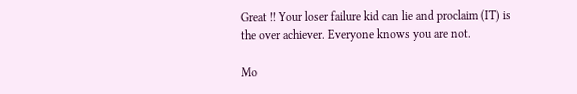Great !! Your loser failure kid can lie and proclaim (IT) is the over achiever. Everyone knows you are not.

Mo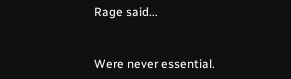Rage said...


Were never essential.